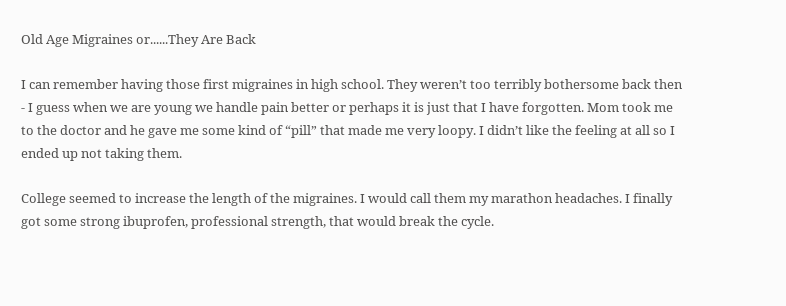Old Age Migraines or......They Are Back

I can remember having those first migraines in high school. They weren’t too terribly bothersome back then - I guess when we are young we handle pain better or perhaps it is just that I have forgotten. Mom took me to the doctor and he gave me some kind of “pill” that made me very loopy. I didn’t like the feeling at all so I ended up not taking them.

College seemed to increase the length of the migraines. I would call them my marathon headaches. I finally got some strong ibuprofen, professional strength, that would break the cycle.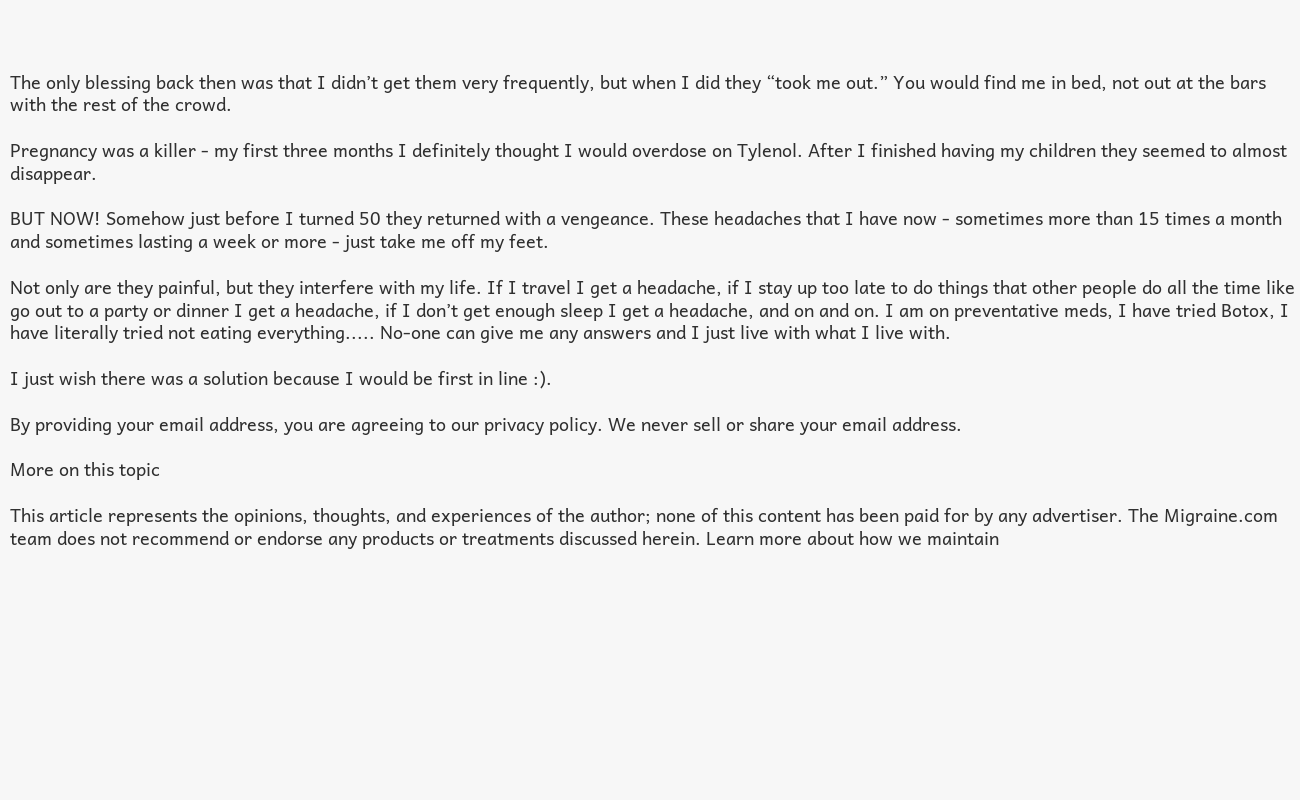The only blessing back then was that I didn’t get them very frequently, but when I did they “took me out.” You would find me in bed, not out at the bars with the rest of the crowd.

Pregnancy was a killer - my first three months I definitely thought I would overdose on Tylenol. After I finished having my children they seemed to almost disappear.

BUT NOW! Somehow just before I turned 50 they returned with a vengeance. These headaches that I have now - sometimes more than 15 times a month and sometimes lasting a week or more - just take me off my feet.

Not only are they painful, but they interfere with my life. If I travel I get a headache, if I stay up too late to do things that other people do all the time like go out to a party or dinner I get a headache, if I don’t get enough sleep I get a headache, and on and on. I am on preventative meds, I have tried Botox, I have literally tried not eating everything..... No-one can give me any answers and I just live with what I live with.

I just wish there was a solution because I would be first in line :).

By providing your email address, you are agreeing to our privacy policy. We never sell or share your email address.

More on this topic

This article represents the opinions, thoughts, and experiences of the author; none of this content has been paid for by any advertiser. The Migraine.com team does not recommend or endorse any products or treatments discussed herein. Learn more about how we maintain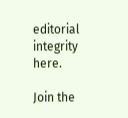editorial integrity here.

Join the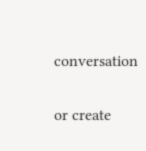conversation

or create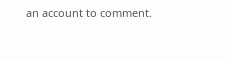an account to comment.